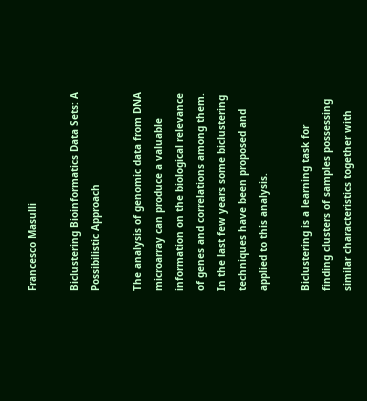Francesco Masulli

Biclustering Bioinformatics Data Sets: A Possibilistic Approach

The analysis of genomic data from DNA microarray can produce a valuable information on the biological relevance of genes and correlations among them. In the last few years some biclustering techniques have been proposed and applied to this analysis.

Biclustering is a learning task for finding clusters of samples possessing similar characteristics together with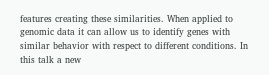features creating these similarities. When applied to genomic data it can allow us to identify genes with similar behavior with respect to different conditions. In this talk a new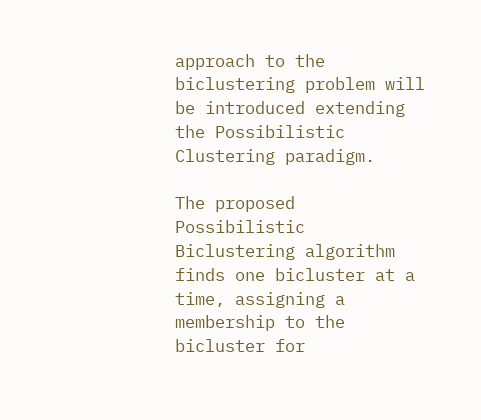approach to the biclustering problem will be introduced extending the Possibilistic Clustering paradigm.

The proposed Possibilistic Biclustering algorithm finds one bicluster at a time, assigning a membership to the bicluster for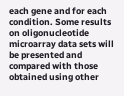each gene and for each condition. Some results on oligonucleotide microarray data sets will be presented and compared with those obtained using other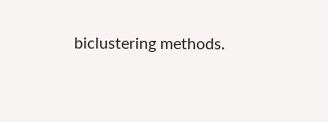biclustering methods.